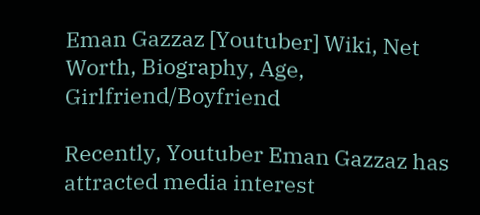Eman Gazzaz [Youtuber] Wiki, Net Worth, Biography, Age, Girlfriend/Boyfriend

Recently, Youtuber Eman Gazzaz has attracted media interest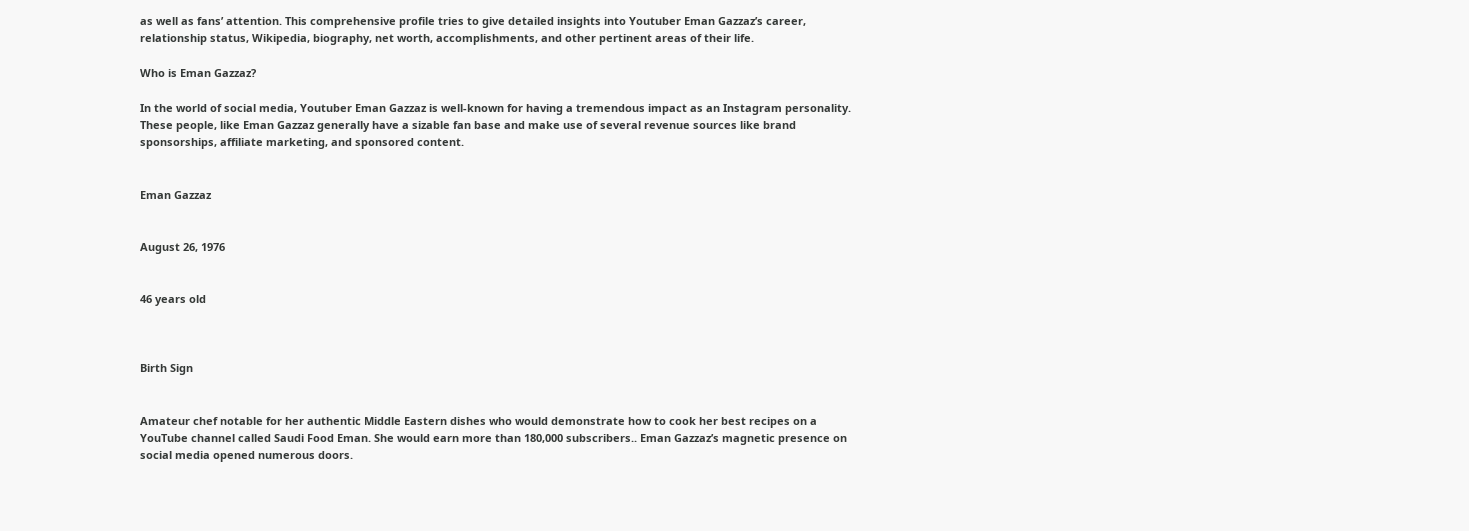as well as fans’ attention. This comprehensive profile tries to give detailed insights into Youtuber Eman Gazzaz’s career, relationship status, Wikipedia, biography, net worth, accomplishments, and other pertinent areas of their life.

Who is Eman Gazzaz?

In the world of social media, Youtuber Eman Gazzaz is well-known for having a tremendous impact as an Instagram personality. These people, like Eman Gazzaz generally have a sizable fan base and make use of several revenue sources like brand sponsorships, affiliate marketing, and sponsored content.


Eman Gazzaz


August 26, 1976


46 years old



Birth Sign


Amateur chef notable for her authentic Middle Eastern dishes who would demonstrate how to cook her best recipes on a YouTube channel called Saudi Food Eman. She would earn more than 180,000 subscribers.. Eman Gazzaz’s magnetic presence on social media opened numerous doors.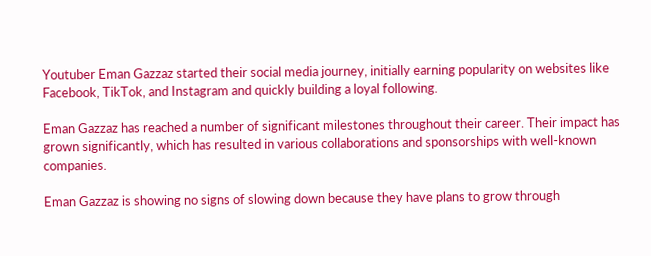Youtuber Eman Gazzaz started their social media journey, initially earning popularity on websites like Facebook, TikTok, and Instagram and quickly building a loyal following.

Eman Gazzaz has reached a number of significant milestones throughout their career. Their impact has grown significantly, which has resulted in various collaborations and sponsorships with well-known companies.

Eman Gazzaz is showing no signs of slowing down because they have plans to grow through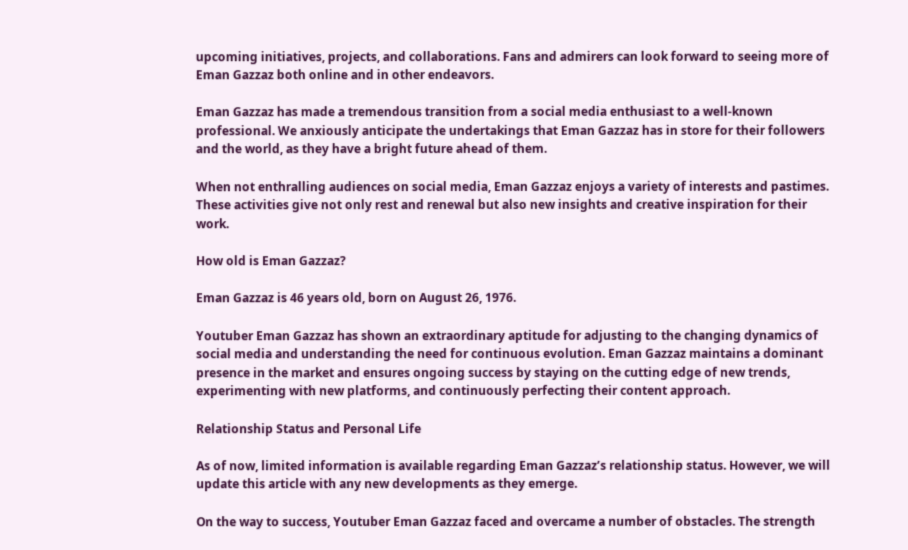upcoming initiatives, projects, and collaborations. Fans and admirers can look forward to seeing more of Eman Gazzaz both online and in other endeavors.

Eman Gazzaz has made a tremendous transition from a social media enthusiast to a well-known professional. We anxiously anticipate the undertakings that Eman Gazzaz has in store for their followers and the world, as they have a bright future ahead of them.

When not enthralling audiences on social media, Eman Gazzaz enjoys a variety of interests and pastimes. These activities give not only rest and renewal but also new insights and creative inspiration for their work.

How old is Eman Gazzaz?

Eman Gazzaz is 46 years old, born on August 26, 1976.

Youtuber Eman Gazzaz has shown an extraordinary aptitude for adjusting to the changing dynamics of social media and understanding the need for continuous evolution. Eman Gazzaz maintains a dominant presence in the market and ensures ongoing success by staying on the cutting edge of new trends, experimenting with new platforms, and continuously perfecting their content approach.

Relationship Status and Personal Life

As of now, limited information is available regarding Eman Gazzaz’s relationship status. However, we will update this article with any new developments as they emerge.

On the way to success, Youtuber Eman Gazzaz faced and overcame a number of obstacles. The strength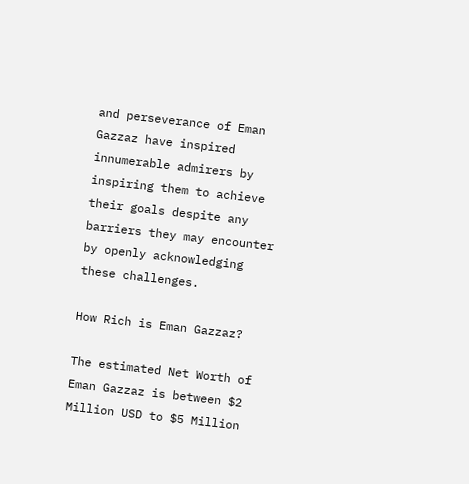and perseverance of Eman Gazzaz have inspired innumerable admirers by inspiring them to achieve their goals despite any barriers they may encounter by openly acknowledging these challenges.

How Rich is Eman Gazzaz?

The estimated Net Worth of Eman Gazzaz is between $2 Million USD to $5 Million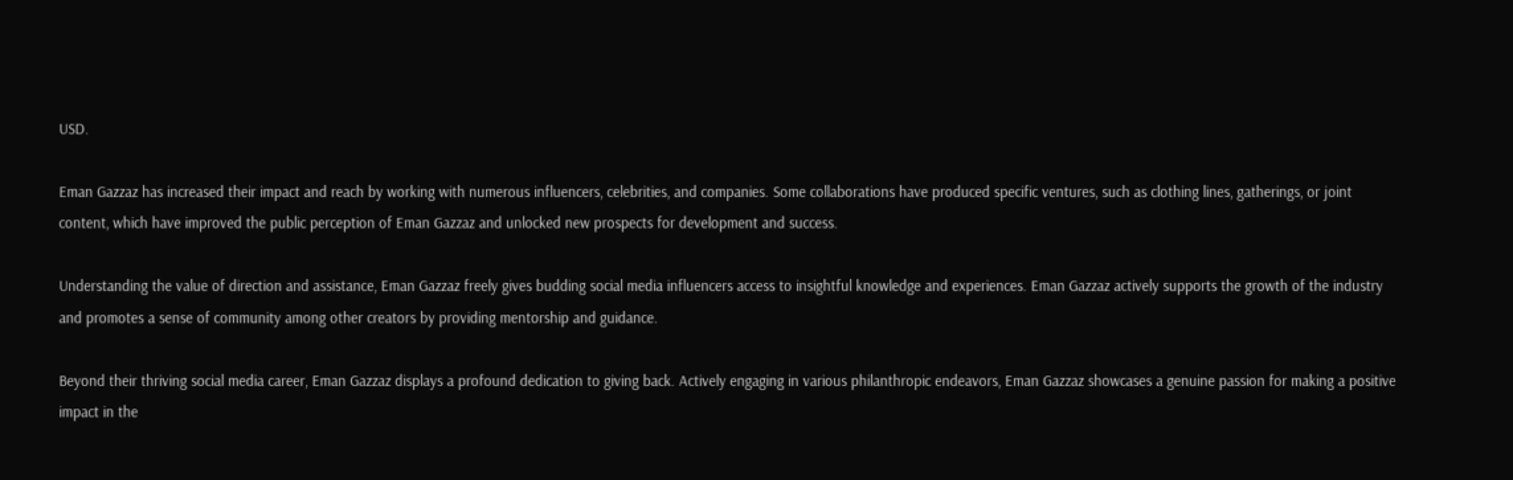USD.

Eman Gazzaz has increased their impact and reach by working with numerous influencers, celebrities, and companies. Some collaborations have produced specific ventures, such as clothing lines, gatherings, or joint content, which have improved the public perception of Eman Gazzaz and unlocked new prospects for development and success.

Understanding the value of direction and assistance, Eman Gazzaz freely gives budding social media influencers access to insightful knowledge and experiences. Eman Gazzaz actively supports the growth of the industry and promotes a sense of community among other creators by providing mentorship and guidance.

Beyond their thriving social media career, Eman Gazzaz displays a profound dedication to giving back. Actively engaging in various philanthropic endeavors, Eman Gazzaz showcases a genuine passion for making a positive impact in the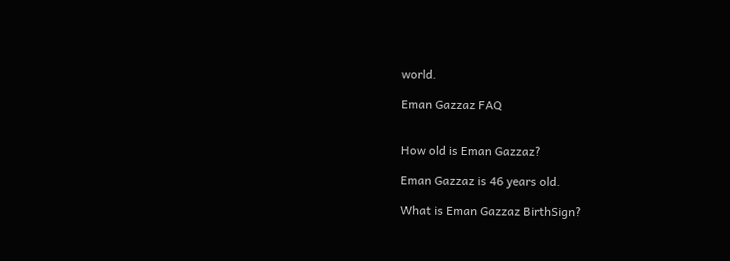world.

Eman Gazzaz FAQ


How old is Eman Gazzaz?

Eman Gazzaz is 46 years old.

What is Eman Gazzaz BirthSign?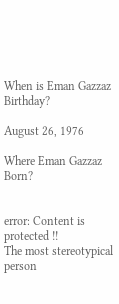When is Eman Gazzaz Birthday?

August 26, 1976

Where Eman Gazzaz Born?


error: Content is protected !!
The most stereotypical person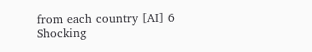from each country [AI] 6 Shocking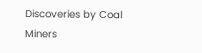Discoveries by Coal Miners